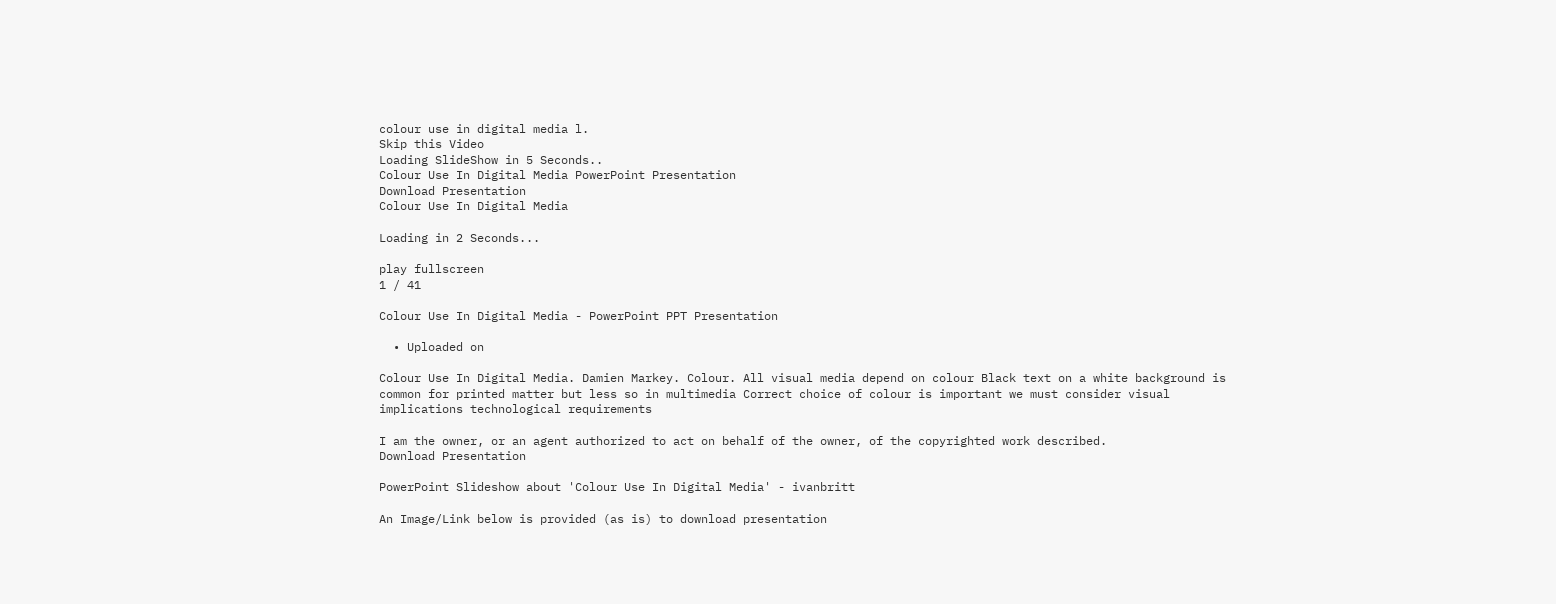colour use in digital media l.
Skip this Video
Loading SlideShow in 5 Seconds..
Colour Use In Digital Media PowerPoint Presentation
Download Presentation
Colour Use In Digital Media

Loading in 2 Seconds...

play fullscreen
1 / 41

Colour Use In Digital Media - PowerPoint PPT Presentation

  • Uploaded on

Colour Use In Digital Media. Damien Markey. Colour. All visual media depend on colour Black text on a white background is common for printed matter but less so in multimedia Correct choice of colour is important we must consider visual implications technological requirements

I am the owner, or an agent authorized to act on behalf of the owner, of the copyrighted work described.
Download Presentation

PowerPoint Slideshow about 'Colour Use In Digital Media' - ivanbritt

An Image/Link below is provided (as is) to download presentation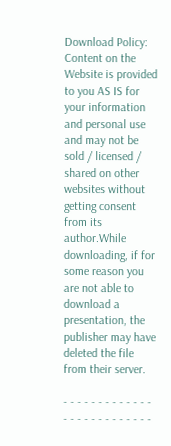Download Policy: Content on the Website is provided to you AS IS for your information and personal use and may not be sold / licensed / shared on other websites without getting consent from its author.While downloading, if for some reason you are not able to download a presentation, the publisher may have deleted the file from their server.

- - - - - - - - - - - - - - - - - - - - - - - - - -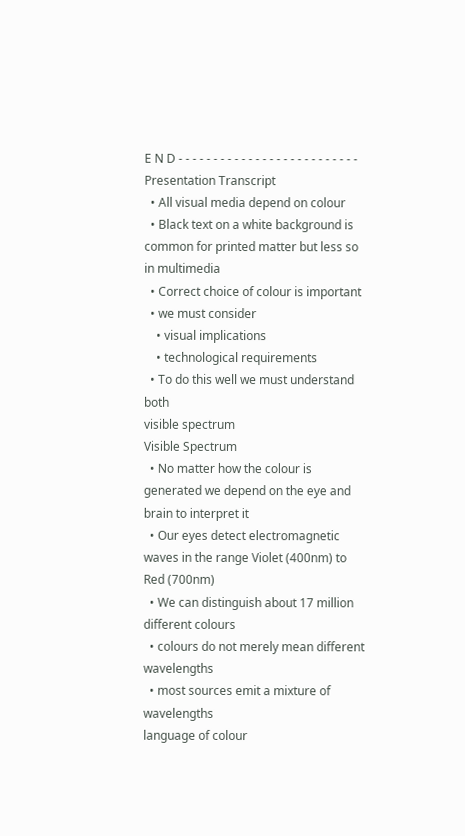E N D - - - - - - - - - - - - - - - - - - - - - - - - - -
Presentation Transcript
  • All visual media depend on colour
  • Black text on a white background is common for printed matter but less so in multimedia
  • Correct choice of colour is important
  • we must consider
    • visual implications
    • technological requirements
  • To do this well we must understand both
visible spectrum
Visible Spectrum
  • No matter how the colour is generated we depend on the eye and brain to interpret it
  • Our eyes detect electromagnetic waves in the range Violet (400nm) to Red (700nm)
  • We can distinguish about 17 million different colours
  • colours do not merely mean different wavelengths
  • most sources emit a mixture of wavelengths
language of colour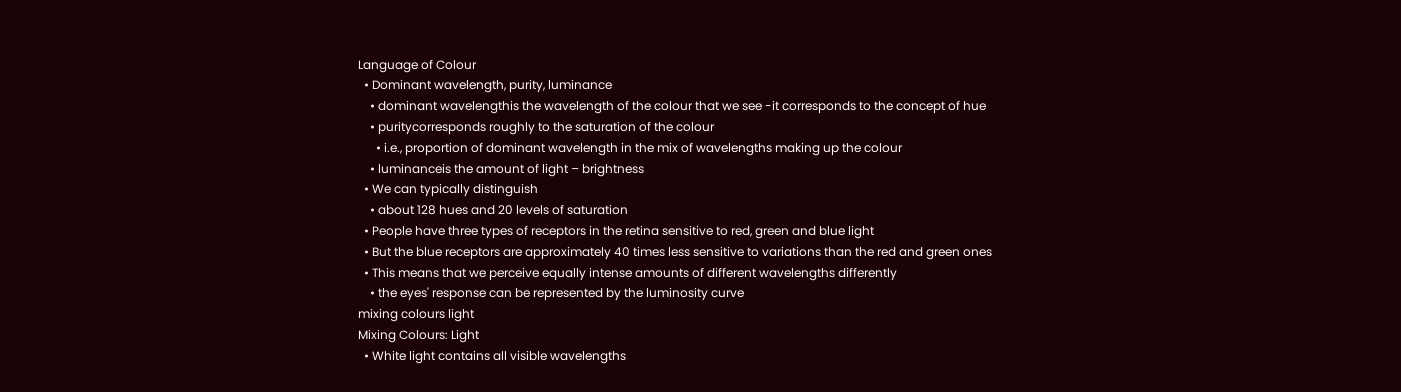Language of Colour
  • Dominant wavelength, purity, luminance
    • dominant wavelengthis the wavelength of the colour that we see -it corresponds to the concept of hue
    • puritycorresponds roughly to the saturation of the colour
      • i.e., proportion of dominant wavelength in the mix of wavelengths making up the colour
    • luminanceis the amount of light – brightness
  • We can typically distinguish
    • about 128 hues and 20 levels of saturation
  • People have three types of receptors in the retina sensitive to red, green and blue light
  • But the blue receptors are approximately 40 times less sensitive to variations than the red and green ones
  • This means that we perceive equally intense amounts of different wavelengths differently
    • the eyes' response can be represented by the luminosity curve
mixing colours light
Mixing Colours: Light
  • White light contains all visible wavelengths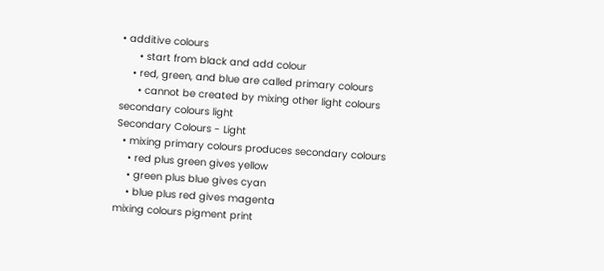• additive colours
      • start from black and add colour
    • red, green, and blue are called primary colours
      • cannot be created by mixing other light colours
secondary colours light
Secondary Colours - Light
  • mixing primary colours produces secondary colours
    • red plus green gives yellow
    • green plus blue gives cyan
    • blue plus red gives magenta
mixing colours pigment print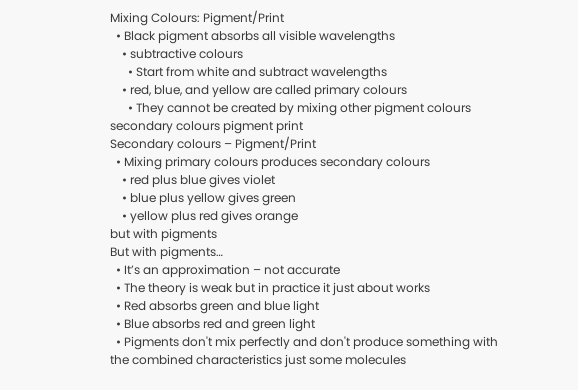Mixing Colours: Pigment/Print
  • Black pigment absorbs all visible wavelengths
    • subtractive colours
      • Start from white and subtract wavelengths
    • red, blue, and yellow are called primary colours
      • They cannot be created by mixing other pigment colours
secondary colours pigment print
Secondary colours – Pigment/Print
  • Mixing primary colours produces secondary colours
    • red plus blue gives violet
    • blue plus yellow gives green
    • yellow plus red gives orange
but with pigments
But with pigments…
  • It’s an approximation – not accurate
  • The theory is weak but in practice it just about works
  • Red absorbs green and blue light
  • Blue absorbs red and green light
  • Pigments don't mix perfectly and don't produce something with the combined characteristics just some molecules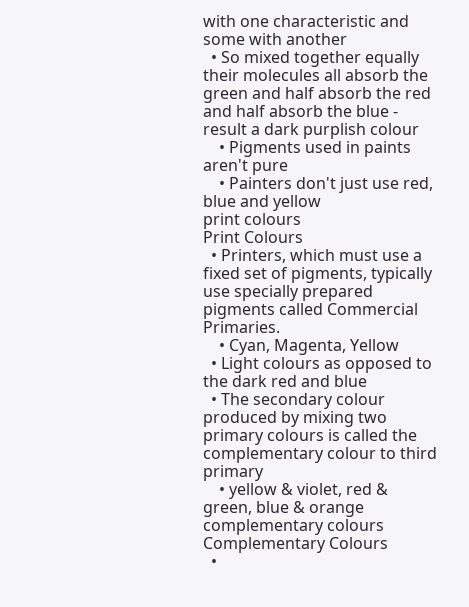with one characteristic and some with another
  • So mixed together equally their molecules all absorb the green and half absorb the red and half absorb the blue - result a dark purplish colour
    • Pigments used in paints aren't pure
    • Painters don't just use red, blue and yellow
print colours
Print Colours
  • Printers, which must use a fixed set of pigments, typically use specially prepared pigments called Commercial Primaries.
    • Cyan, Magenta, Yellow
  • Light colours as opposed to the dark red and blue
  • The secondary colour produced by mixing two primary colours is called the complementary colour to third primary
    • yellow & violet, red & green, blue & orange
complementary colours
Complementary Colours
  •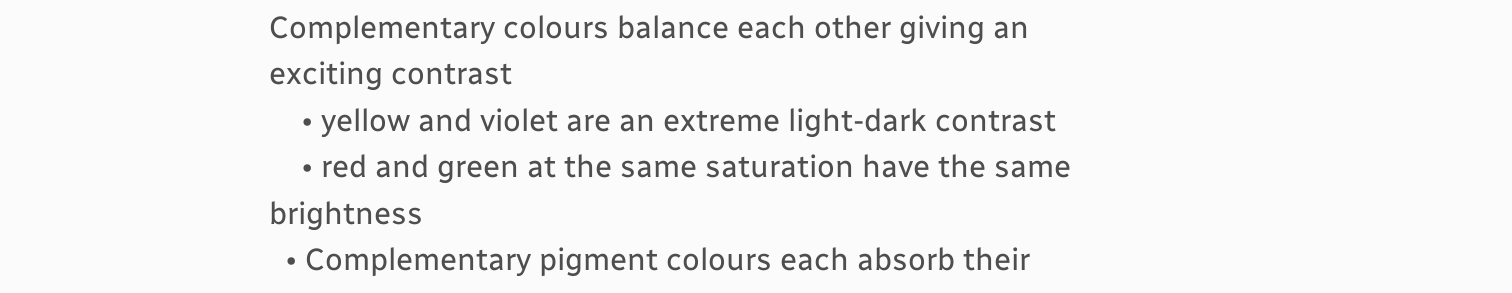Complementary colours balance each other giving an exciting contrast
    • yellow and violet are an extreme light-dark contrast
    • red and green at the same saturation have the same brightness
  • Complementary pigment colours each absorb their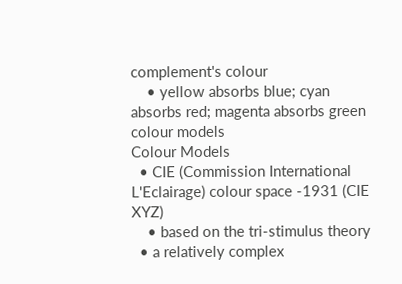complement's colour
    • yellow absorbs blue; cyan absorbs red; magenta absorbs green
colour models
Colour Models
  • CIE (Commission International L'Eclairage) colour space -1931 (CIE XYZ)
    • based on the tri-stimulus theory
  • a relatively complex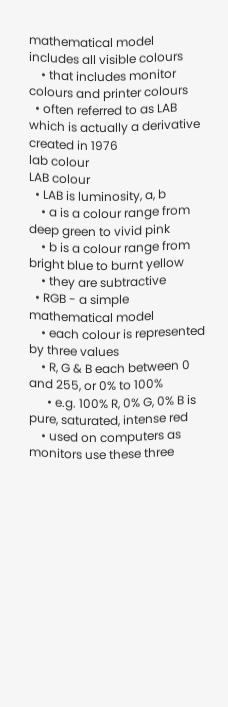mathematical model includes all visible colours
    • that includes monitor colours and printer colours
  • often referred to as LAB which is actually a derivative created in 1976
lab colour
LAB colour
  • LAB is luminosity, a, b
    • a is a colour range from deep green to vivid pink
    • b is a colour range from bright blue to burnt yellow
    • they are subtractive
  • RGB - a simple mathematical model
    • each colour is represented by three values
    • R, G & B each between 0 and 255, or 0% to 100%
      • e.g. 100% R, 0% G, 0% B is pure, saturated, intense red
    • used on computers as monitors use these three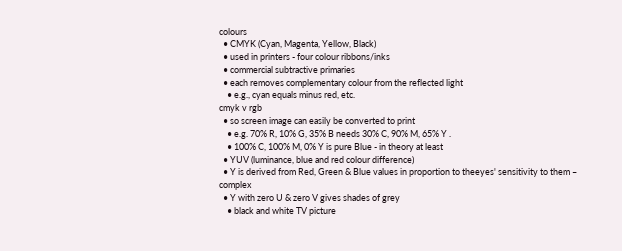colours
  • CMYK (Cyan, Magenta, Yellow, Black)
  • used in printers - four colour ribbons/inks
  • commercial subtractive primaries
  • each removes complementary colour from the reflected light
    • e.g., cyan equals minus red, etc.
cmyk v rgb
  • so screen image can easily be converted to print
    • e.g. 70% R, 10% G, 35% B needs 30% C, 90% M, 65% Y .
    • 100% C, 100% M, 0% Y is pure Blue - in theory at least
  • YUV (luminance, blue and red colour difference)
  • Y is derived from Red, Green & Blue values in proportion to theeyes' sensitivity to them – complex
  • Y with zero U & zero V gives shades of grey
    • black and white TV picture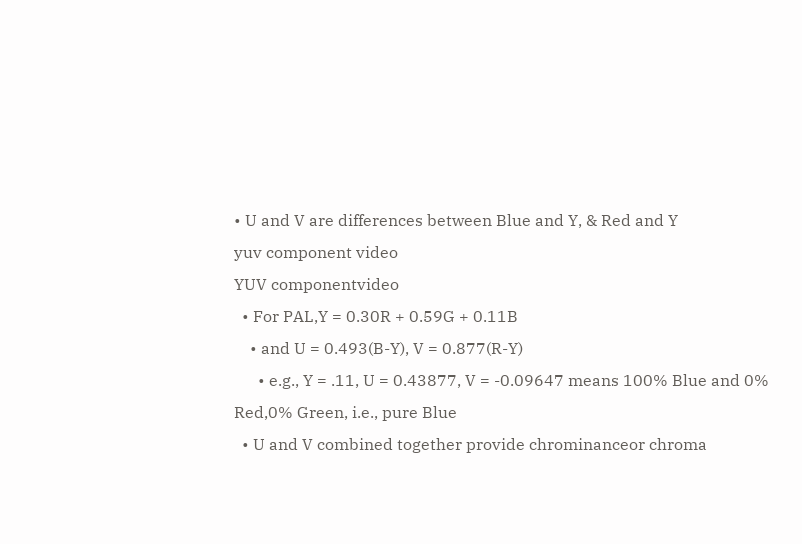• U and V are differences between Blue and Y, & Red and Y
yuv component video
YUV componentvideo
  • For PAL,Y = 0.30R + 0.59G + 0.11B
    • and U = 0.493(B-Y), V = 0.877(R-Y)
      • e.g., Y = .11, U = 0.43877, V = -0.09647 means 100% Blue and 0% Red,0% Green, i.e., pure Blue
  • U and V combined together provide chrominanceor chroma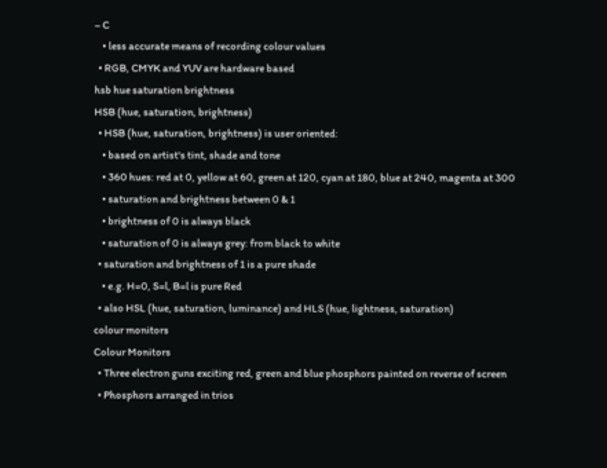– C
    • less accurate means of recording colour values
  • RGB, CMYK and YUV are hardware based
hsb hue saturation brightness
HSB (hue, saturation, brightness)
  • HSB (hue, saturation, brightness) is user oriented:
    • based on artist's tint, shade and tone
    • 360 hues: red at 0, yellow at 60, green at 120, cyan at 180, blue at 240, magenta at 300
    • saturation and brightness between 0 & 1
    • brightness of 0 is always black
    • saturation of 0 is always grey: from black to white
  • saturation and brightness of 1 is a pure shade
    • e.g. H=0, S=l, B=l is pure Red
  • also HSL (hue, saturation, luminance) and HLS (hue, lightness, saturation)
colour monitors
Colour Monitors
  • Three electron guns exciting red, green and blue phosphors painted on reverse of screen
  • Phosphors arranged in trios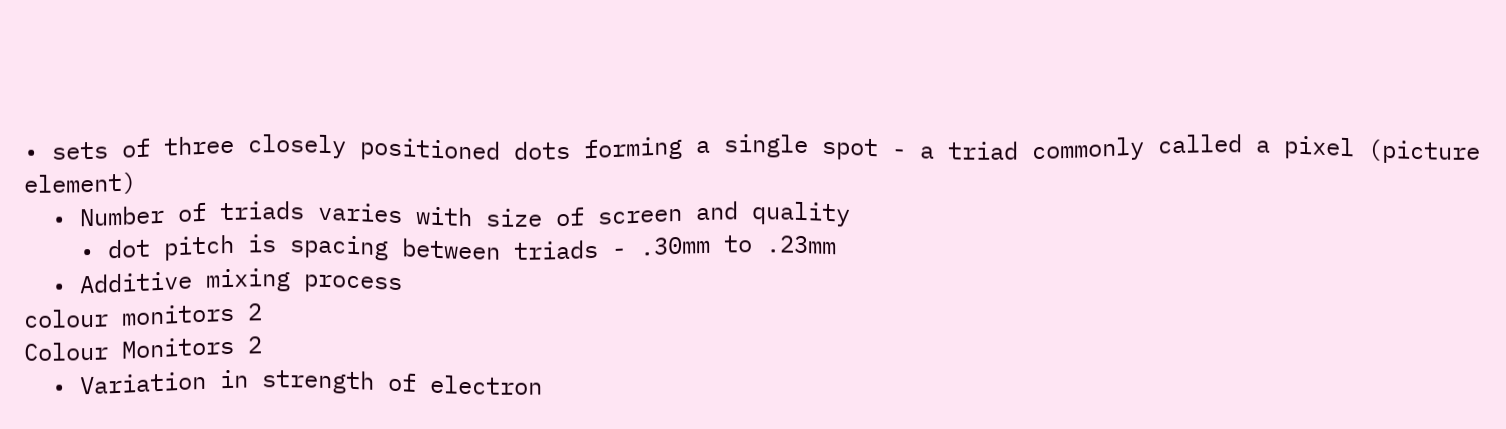• sets of three closely positioned dots forming a single spot - a triad commonly called a pixel (picture element)
  • Number of triads varies with size of screen and quality
    • dot pitch is spacing between triads - .30mm to .23mm
  • Additive mixing process
colour monitors 2
Colour Monitors 2
  • Variation in strength of electron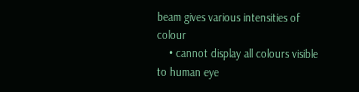beam gives various intensities of colour
    • cannot display all colours visible to human eye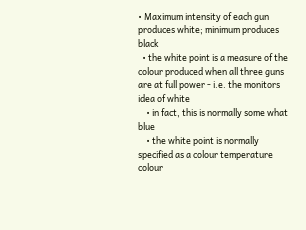• Maximum intensity of each gun produces white; minimum produces black
  • the white point is a measure of the colour produced when all three guns are at full power - i.e. the monitors idea of white
    • in fact, this is normally some what blue
    • the white point is normally specified as a colour temperature
colour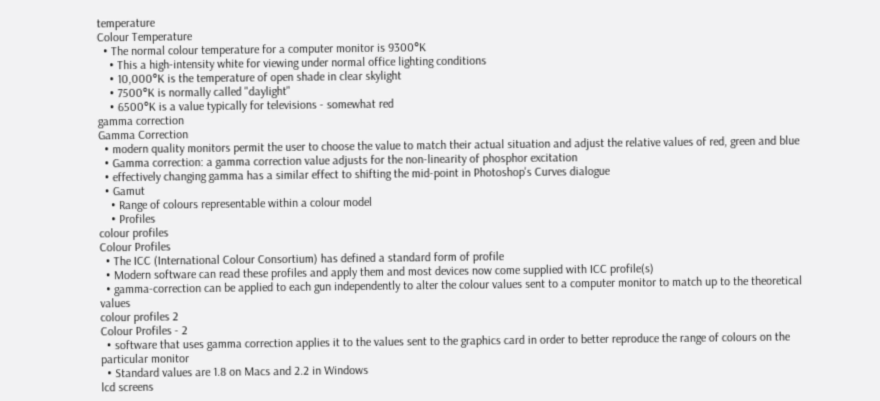temperature
Colour Temperature
  • The normal colour temperature for a computer monitor is 9300°K
    • This a high-intensity white for viewing under normal office lighting conditions
    • 10,000°K is the temperature of open shade in clear skylight
    • 7500°K is normally called "daylight"
    • 6500°K is a value typically for televisions - somewhat red
gamma correction
Gamma Correction
  • modern quality monitors permit the user to choose the value to match their actual situation and adjust the relative values of red, green and blue
  • Gamma correction: a gamma correction value adjusts for the non-linearity of phosphor excitation
  • effectively changing gamma has a similar effect to shifting the mid-point in Photoshop's Curves dialogue
  • Gamut
    • Range of colours representable within a colour model
    • Profiles
colour profiles
Colour Profiles
  • The ICC (International Colour Consortium) has defined a standard form of profile
  • Modern software can read these profiles and apply them and most devices now come supplied with ICC profile(s)
  • gamma-correction can be applied to each gun independently to alter the colour values sent to a computer monitor to match up to the theoretical values
colour profiles 2
Colour Profiles - 2
  • software that uses gamma correction applies it to the values sent to the graphics card in order to better reproduce the range of colours on the particular monitor
  • Standard values are 1.8 on Macs and 2.2 in Windows
lcd screens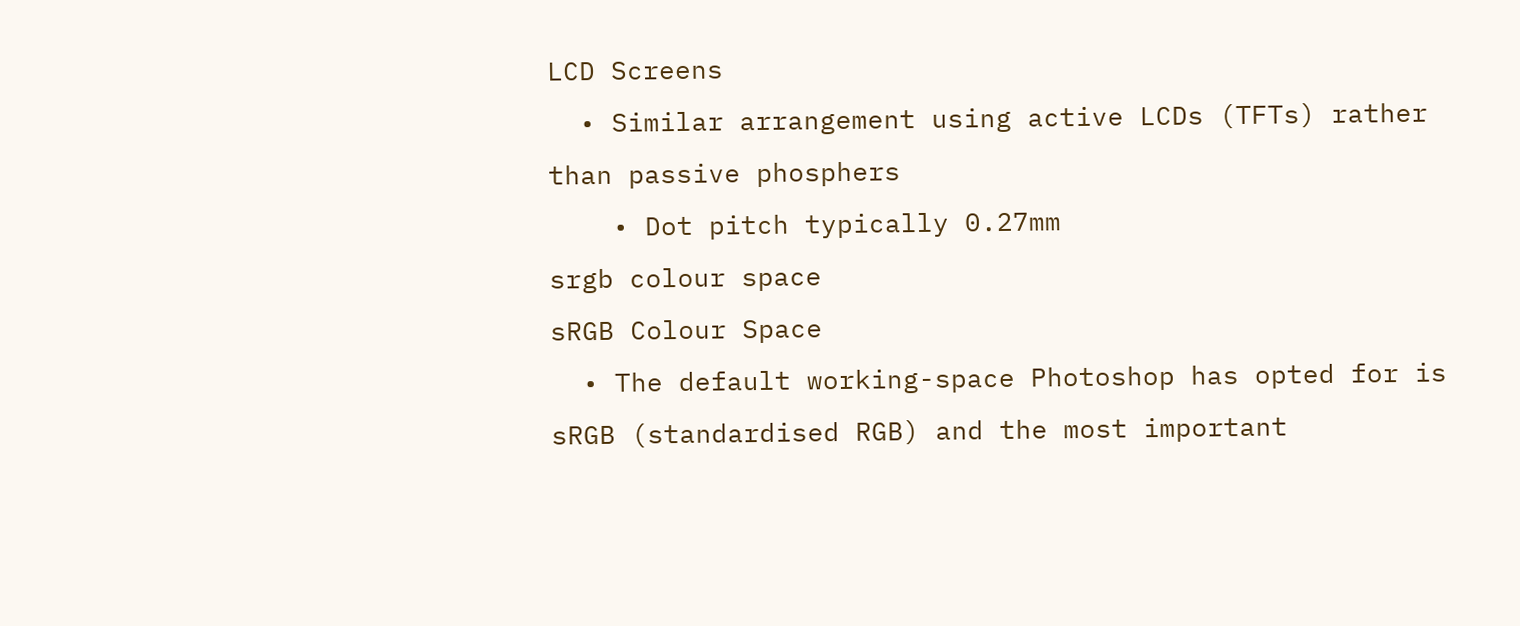LCD Screens
  • Similar arrangement using active LCDs (TFTs) rather than passive phosphers
    • Dot pitch typically 0.27mm
srgb colour space
sRGB Colour Space
  • The default working-space Photoshop has opted for is sRGB (standardised RGB) and the most important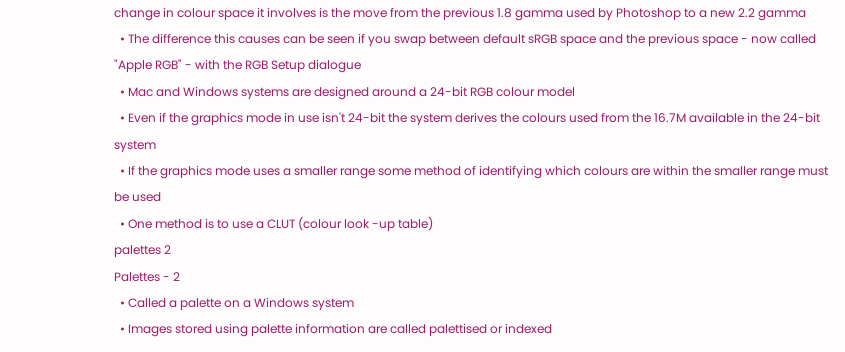change in colour space it involves is the move from the previous 1.8 gamma used by Photoshop to a new 2.2 gamma
  • The difference this causes can be seen if you swap between default sRGB space and the previous space - now called "Apple RGB" - with the RGB Setup dialogue
  • Mac and Windows systems are designed around a 24-bit RGB colour model
  • Even if the graphics mode in use isn't 24-bit the system derives the colours used from the 16.7M available in the 24-bit system
  • If the graphics mode uses a smaller range some method of identifying which colours are within the smaller range must be used
  • One method is to use a CLUT (colour look -up table)
palettes 2
Palettes - 2
  • Called a palette on a Windows system
  • Images stored using palette information are called palettised or indexed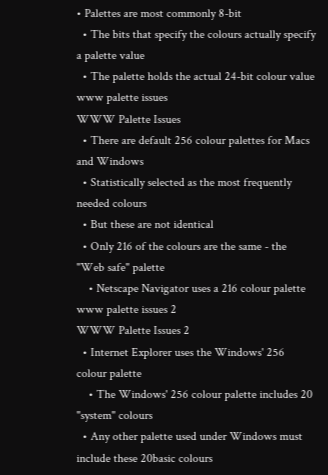• Palettes are most commonly 8-bit
  • The bits that specify the colours actually specify a palette value
  • The palette holds the actual 24-bit colour value
www palette issues
WWW Palette Issues
  • There are default 256 colour palettes for Macs and Windows
  • Statistically selected as the most frequently needed colours
  • But these are not identical
  • Only 216 of the colours are the same - the "Web safe" palette
    • Netscape Navigator uses a 216 colour palette
www palette issues 2
WWW Palette Issues 2
  • Internet Explorer uses the Windows' 256 colour palette
    • The Windows' 256 colour palette includes 20 "system" colours
  • Any other palette used under Windows must include these 20basic colours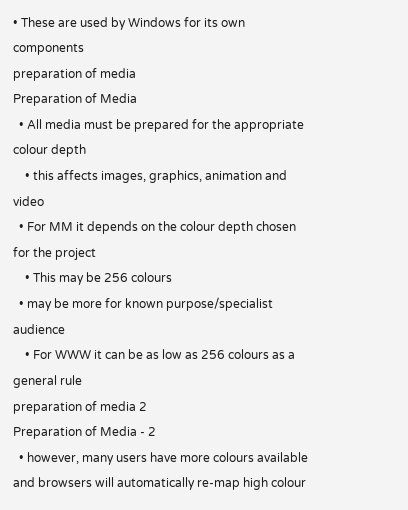• These are used by Windows for its own components
preparation of media
Preparation of Media
  • All media must be prepared for the appropriate colour depth
    • this affects images, graphics, animation and video
  • For MM it depends on the colour depth chosen for the project
    • This may be 256 colours
  • may be more for known purpose/specialist audience
    • For WWW it can be as low as 256 colours as a general rule
preparation of media 2
Preparation of Media - 2
  • however, many users have more colours available and browsers will automatically re-map high colour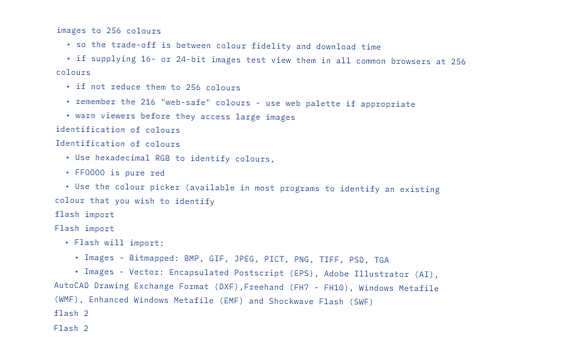images to 256 colours
  • so the trade-off is between colour fidelity and download time
  • if supplying 16- or 24-bit images test view them in all common browsers at 256 colours
  • if not reduce them to 256 colours
  • remember the 216 "web-safe" colours - use web palette if appropriate
  • warn viewers before they access large images
identification of colours
Identification of colours
  • Use hexadecimal RGB to identify colours,
  • FFOOOO is pure red
  • Use the colour picker (available in most programs to identify an existing colour that you wish to identify
flash import
Flash import
  • Flash will import:
    • Images - Bitmapped: BMP, GIF, JPEG, PICT, PNG, TIFF, PSD, TGA
    • Images - Vector: Encapsulated Postscript (EPS), Adobe Illustrator (AI), AutoCAD Drawing Exchange Format (DXF),Freehand (FH7 - FH10), Windows Metafile (WMF), Enhanced Windows Metafile (EMF) and Shockwave Flash (SWF)
flash 2
Flash 2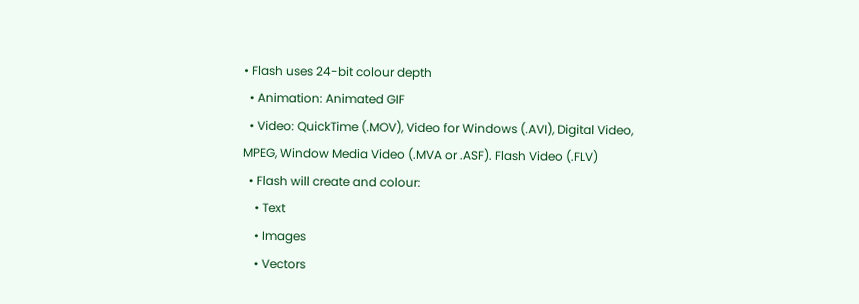• Flash uses 24-bit colour depth
  • Animation: Animated GIF
  • Video: QuickTime (.MOV), Video for Windows (.AVI), Digital Video, MPEG, Window Media Video (.MVA or .ASF). Flash Video (.FLV)
  • Flash will create and colour:
    • Text
    • Images
    • Vectors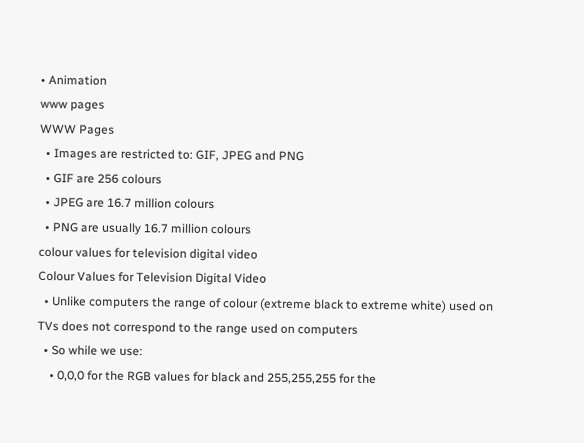• Animation
www pages
WWW Pages
  • Images are restricted to: GIF, JPEG and PNG
  • GIF are 256 colours
  • JPEG are 16.7 million colours
  • PNG are usually 16.7 million colours
colour values for television digital video
Colour Values for Television Digital Video
  • Unlike computers the range of colour (extreme black to extreme white) used on TVs does not correspond to the range used on computers
  • So while we use:
    • 0,0,0 for the RGB values for black and 255,255,255 for the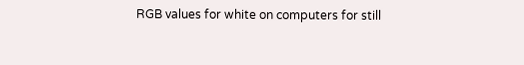RGB values for white on computers for still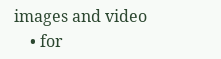images and video
    • for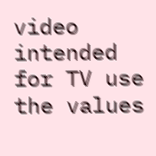video intended for TV use the values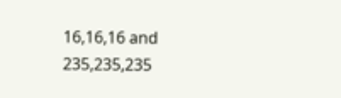16,16,16 and 235,235,235